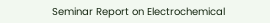Seminar Report on Electrochemical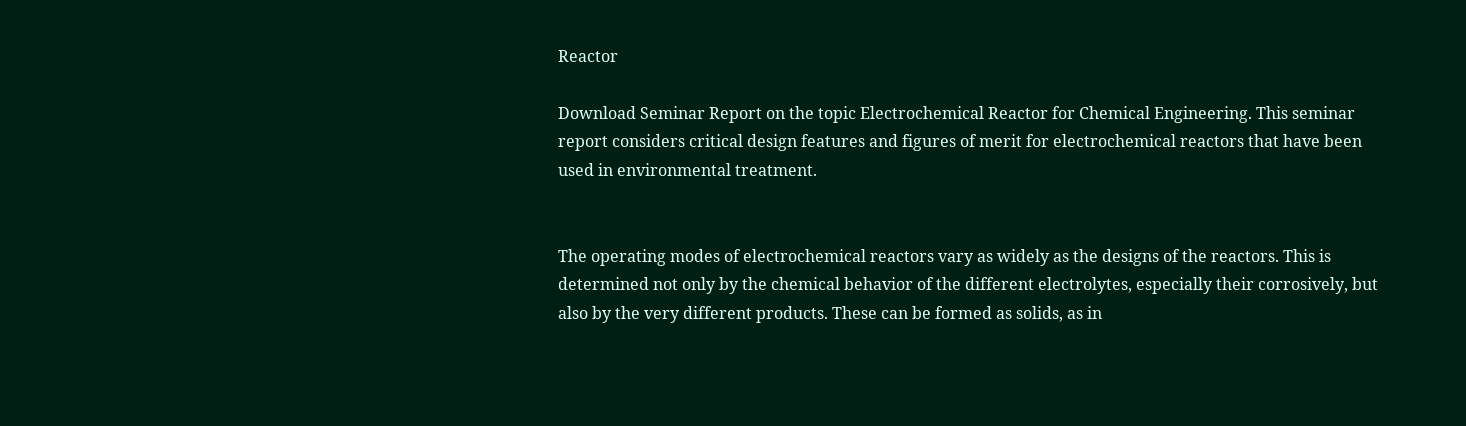Reactor

Download Seminar Report on the topic Electrochemical Reactor for Chemical Engineering. This seminar report considers critical design features and figures of merit for electrochemical reactors that have been used in environmental treatment.


The operating modes of electrochemical reactors vary as widely as the designs of the reactors. This is determined not only by the chemical behavior of the different electrolytes, especially their corrosively, but also by the very different products. These can be formed as solids, as in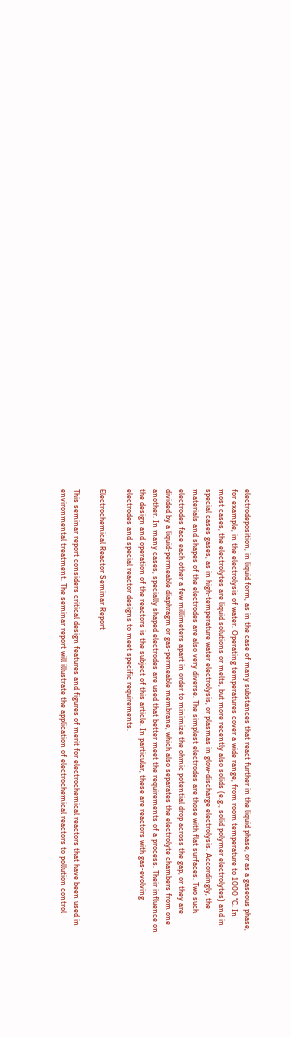electrodeposition, in liquid form, as in the case of many substances that react further in the liquid phase, or as a gaseous phase, for example, in the electrolysis of water. Operating temperatures cover a wide range, from room temperature to 1000 °C. In most cases, the electrolytes are liquid solutions or melts, but more recently also solids (e.g., solid polymer electrolytes) and in special cases gases, as in high‐temperature water electrolysis, or plasmas in glow‐discharge electrolysis. Accordingly, the materials and shapes of the electrodes are also very diverse. The simplest electrodes are those with flat surfaces. Two such electrodes face each other a few millimeters apart in order to minimize the ohmic potential drop across the gap, or they are divided by a liquid‐permeable diaphragm or gas‐permeable membrane, which also separates the electrolyte chambers from one another. In many cases, specially shaped electrodes are used that better meet the requirements of a process. Their influence on the design and operation of the reactors is the subject of this article. In particular, these are reactors with gas‐evolving electrodes and special reactor designs to meet specific requirements.

Electrochemical Reactor Seminar Report

This seminar report considers critical design features and figures of merit for electrochemical reactors that have been used in environmental treatment. The seminar report will illustrate the application of electrochemical reactors to pollution control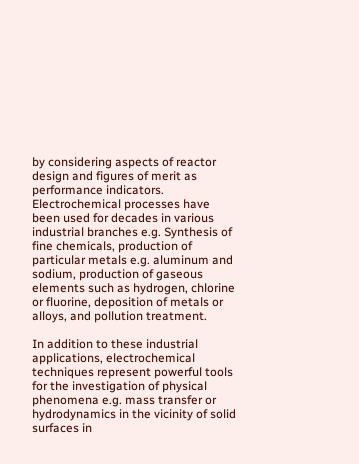by considering aspects of reactor design and figures of merit as performance indicators. Electrochemical processes have been used for decades in various industrial branches e.g. Synthesis of fine chemicals, production of particular metals e.g. aluminum and sodium, production of gaseous elements such as hydrogen, chlorine or fluorine, deposition of metals or alloys, and pollution treatment.

In addition to these industrial applications, electrochemical techniques represent powerful tools for the investigation of physical phenomena e.g. mass transfer or hydrodynamics in the vicinity of solid surfaces in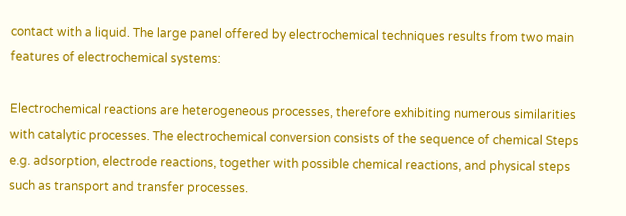contact with a liquid. The large panel offered by electrochemical techniques results from two main features of electrochemical systems:

Electrochemical reactions are heterogeneous processes, therefore exhibiting numerous similarities with catalytic processes. The electrochemical conversion consists of the sequence of chemical Steps e.g. adsorption, electrode reactions, together with possible chemical reactions, and physical steps such as transport and transfer processes.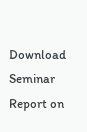Download Seminar Report on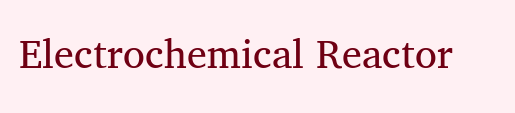Electrochemical Reactor